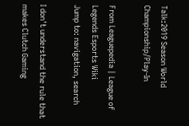Talk:2019 Season World Championship/Play-In

From Leaguepedia | League of Legends Esports Wiki
Jump to: navigation, search

I don't understand the rule that makes Clutch Gaming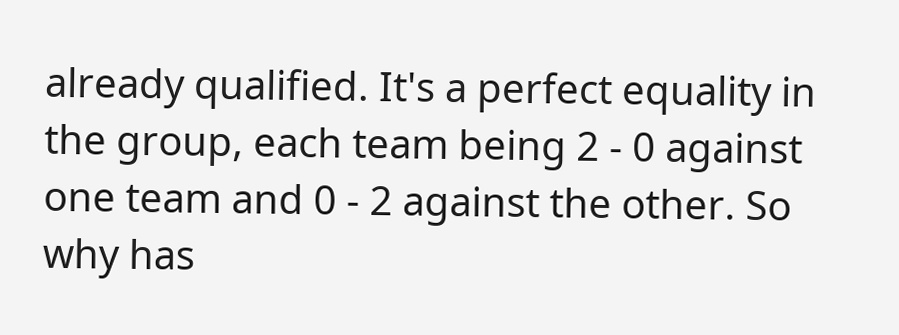already qualified. It's a perfect equality in the group, each team being 2 - 0 against one team and 0 - 2 against the other. So why has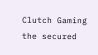Clutch Gaming the secured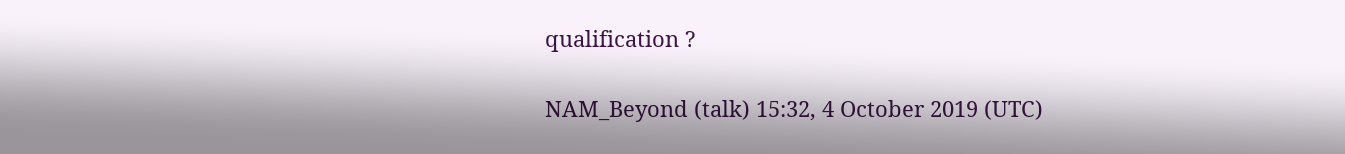qualification ?

NAM_Beyond (talk) 15:32, 4 October 2019 (UTC)